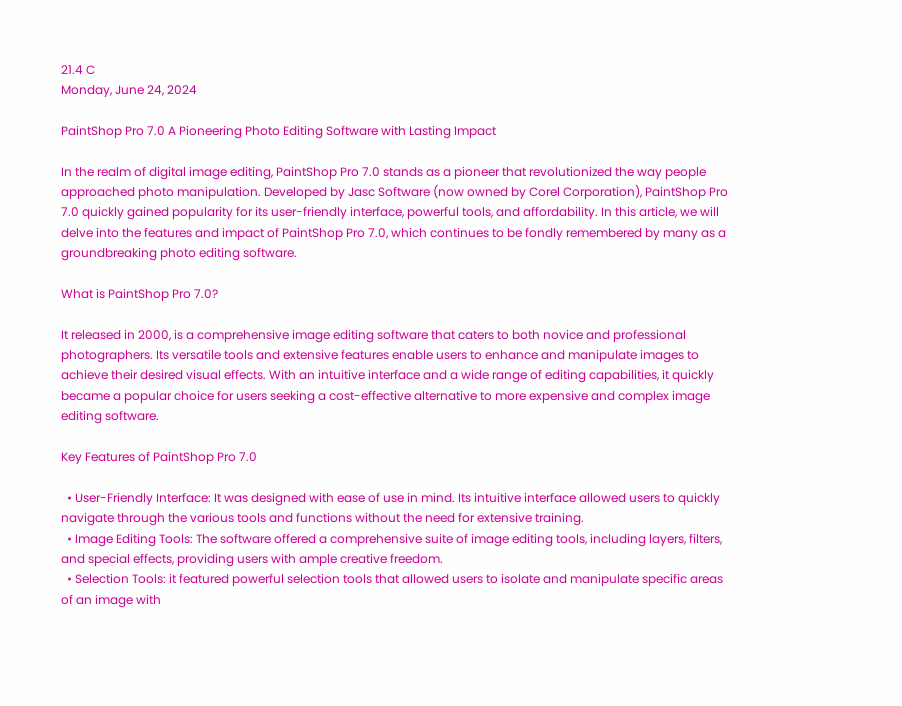21.4 C
Monday, June 24, 2024

PaintShop Pro 7.0 A Pioneering Photo Editing Software with Lasting Impact

In the realm of digital image editing, PaintShop Pro 7.0 stands as a pioneer that revolutionized the way people approached photo manipulation. Developed by Jasc Software (now owned by Corel Corporation), PaintShop Pro 7.0 quickly gained popularity for its user-friendly interface, powerful tools, and affordability. In this article, we will delve into the features and impact of PaintShop Pro 7.0, which continues to be fondly remembered by many as a groundbreaking photo editing software.

What is PaintShop Pro 7.0?

It released in 2000, is a comprehensive image editing software that caters to both novice and professional photographers. Its versatile tools and extensive features enable users to enhance and manipulate images to achieve their desired visual effects. With an intuitive interface and a wide range of editing capabilities, it quickly became a popular choice for users seeking a cost-effective alternative to more expensive and complex image editing software.

Key Features of PaintShop Pro 7.0

  • User-Friendly Interface: It was designed with ease of use in mind. Its intuitive interface allowed users to quickly navigate through the various tools and functions without the need for extensive training.
  • Image Editing Tools: The software offered a comprehensive suite of image editing tools, including layers, filters, and special effects, providing users with ample creative freedom.
  • Selection Tools: it featured powerful selection tools that allowed users to isolate and manipulate specific areas of an image with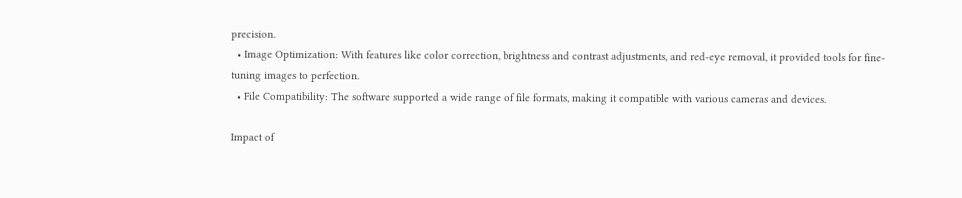precision.
  • Image Optimization: With features like color correction, brightness and contrast adjustments, and red-eye removal, it provided tools for fine-tuning images to perfection.
  • File Compatibility: The software supported a wide range of file formats, making it compatible with various cameras and devices.

Impact of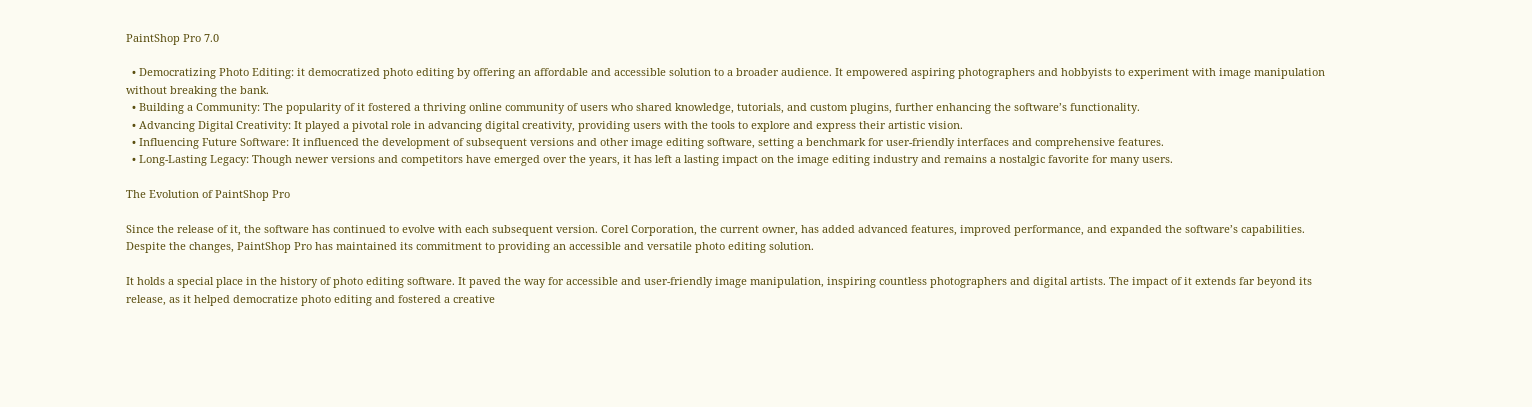PaintShop Pro 7.0

  • Democratizing Photo Editing: it democratized photo editing by offering an affordable and accessible solution to a broader audience. It empowered aspiring photographers and hobbyists to experiment with image manipulation without breaking the bank.
  • Building a Community: The popularity of it fostered a thriving online community of users who shared knowledge, tutorials, and custom plugins, further enhancing the software’s functionality.
  • Advancing Digital Creativity: It played a pivotal role in advancing digital creativity, providing users with the tools to explore and express their artistic vision.
  • Influencing Future Software: It influenced the development of subsequent versions and other image editing software, setting a benchmark for user-friendly interfaces and comprehensive features.
  • Long-Lasting Legacy: Though newer versions and competitors have emerged over the years, it has left a lasting impact on the image editing industry and remains a nostalgic favorite for many users.

The Evolution of PaintShop Pro

Since the release of it, the software has continued to evolve with each subsequent version. Corel Corporation, the current owner, has added advanced features, improved performance, and expanded the software’s capabilities. Despite the changes, PaintShop Pro has maintained its commitment to providing an accessible and versatile photo editing solution.

It holds a special place in the history of photo editing software. It paved the way for accessible and user-friendly image manipulation, inspiring countless photographers and digital artists. The impact of it extends far beyond its release, as it helped democratize photo editing and fostered a creative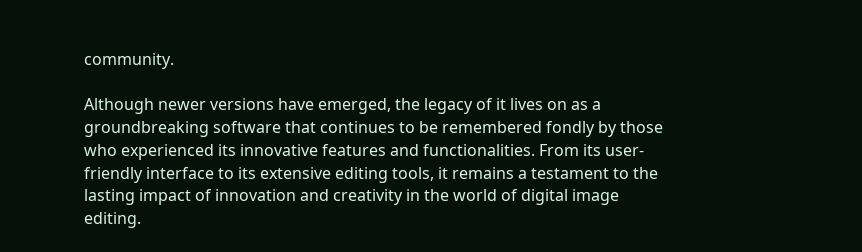community.

Although newer versions have emerged, the legacy of it lives on as a groundbreaking software that continues to be remembered fondly by those who experienced its innovative features and functionalities. From its user-friendly interface to its extensive editing tools, it remains a testament to the lasting impact of innovation and creativity in the world of digital image editing.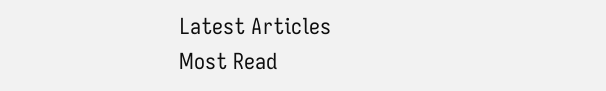Latest Articles
Most Read